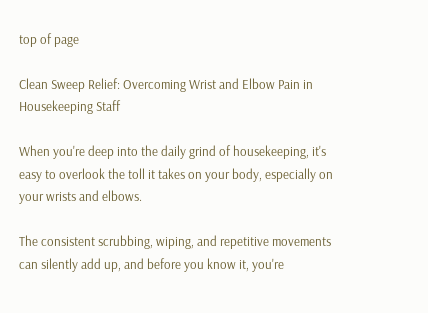top of page

Clean Sweep Relief: Overcoming Wrist and Elbow Pain in Housekeeping Staff

When you're deep into the daily grind of housekeeping, it's easy to overlook the toll it takes on your body, especially on your wrists and elbows.

The consistent scrubbing, wiping, and repetitive movements can silently add up, and before you know it, you're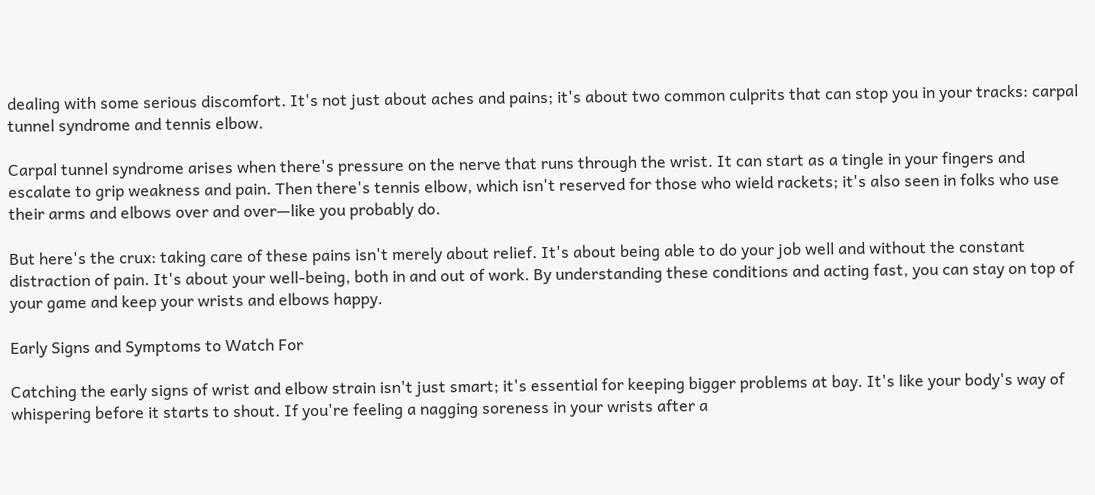dealing with some serious discomfort. It's not just about aches and pains; it's about two common culprits that can stop you in your tracks: carpal tunnel syndrome and tennis elbow.

Carpal tunnel syndrome arises when there's pressure on the nerve that runs through the wrist. It can start as a tingle in your fingers and escalate to grip weakness and pain. Then there's tennis elbow, which isn't reserved for those who wield rackets; it's also seen in folks who use their arms and elbows over and over—like you probably do.

But here's the crux: taking care of these pains isn't merely about relief. It's about being able to do your job well and without the constant distraction of pain. It's about your well-being, both in and out of work. By understanding these conditions and acting fast, you can stay on top of your game and keep your wrists and elbows happy.

Early Signs and Symptoms to Watch For

Catching the early signs of wrist and elbow strain isn't just smart; it's essential for keeping bigger problems at bay. It's like your body's way of whispering before it starts to shout. If you're feeling a nagging soreness in your wrists after a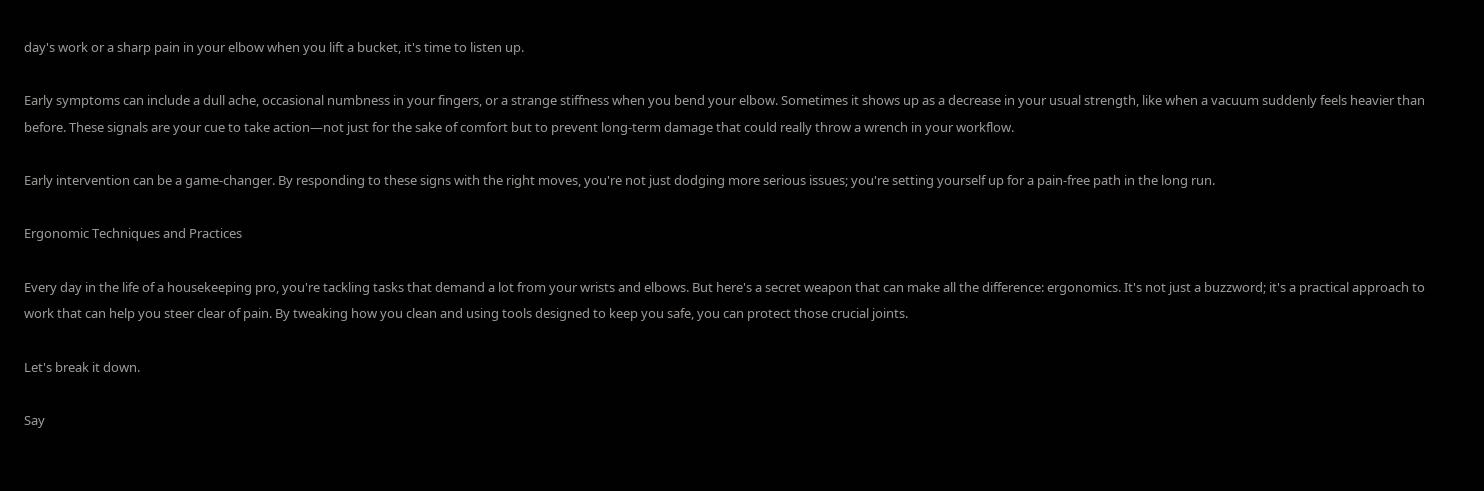day's work or a sharp pain in your elbow when you lift a bucket, it's time to listen up.

Early symptoms can include a dull ache, occasional numbness in your fingers, or a strange stiffness when you bend your elbow. Sometimes it shows up as a decrease in your usual strength, like when a vacuum suddenly feels heavier than before. These signals are your cue to take action—not just for the sake of comfort but to prevent long-term damage that could really throw a wrench in your workflow.

Early intervention can be a game-changer. By responding to these signs with the right moves, you're not just dodging more serious issues; you're setting yourself up for a pain-free path in the long run.

Ergonomic Techniques and Practices

Every day in the life of a housekeeping pro, you're tackling tasks that demand a lot from your wrists and elbows. But here's a secret weapon that can make all the difference: ergonomics. It's not just a buzzword; it's a practical approach to work that can help you steer clear of pain. By tweaking how you clean and using tools designed to keep you safe, you can protect those crucial joints.

Let's break it down.

Say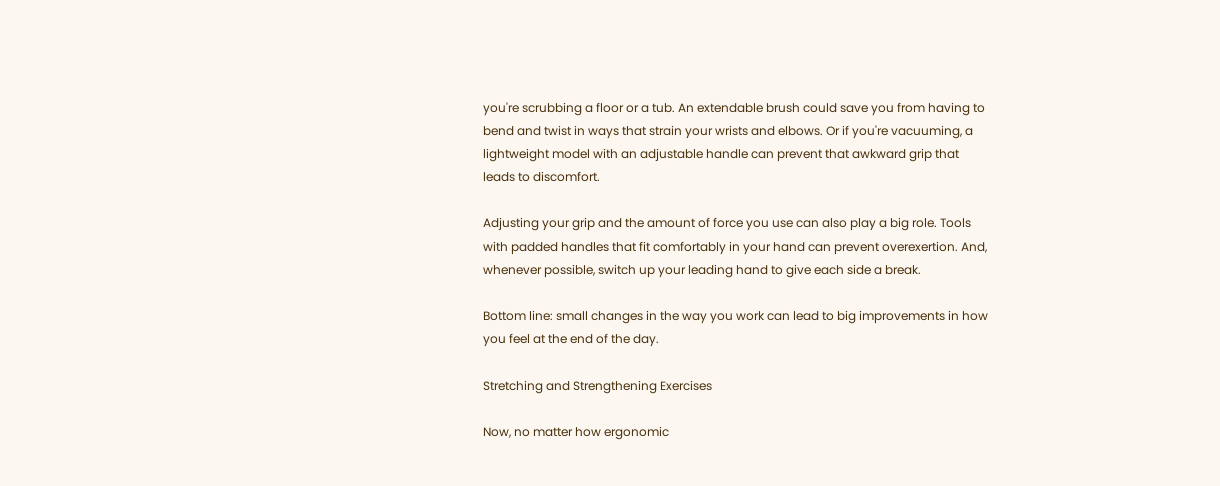you're scrubbing a floor or a tub. An extendable brush could save you from having to bend and twist in ways that strain your wrists and elbows. Or if you're vacuuming, a lightweight model with an adjustable handle can prevent that awkward grip that leads to discomfort.

Adjusting your grip and the amount of force you use can also play a big role. Tools with padded handles that fit comfortably in your hand can prevent overexertion. And, whenever possible, switch up your leading hand to give each side a break.

Bottom line: small changes in the way you work can lead to big improvements in how you feel at the end of the day.

Stretching and Strengthening Exercises

Now, no matter how ergonomic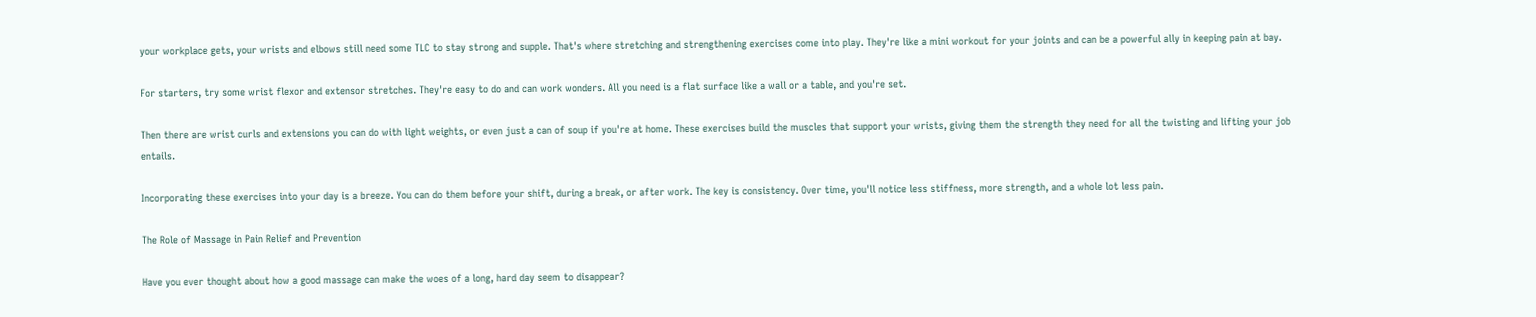your workplace gets, your wrists and elbows still need some TLC to stay strong and supple. That's where stretching and strengthening exercises come into play. They're like a mini workout for your joints and can be a powerful ally in keeping pain at bay.

For starters, try some wrist flexor and extensor stretches. They're easy to do and can work wonders. All you need is a flat surface like a wall or a table, and you're set.

Then there are wrist curls and extensions you can do with light weights, or even just a can of soup if you're at home. These exercises build the muscles that support your wrists, giving them the strength they need for all the twisting and lifting your job entails.

Incorporating these exercises into your day is a breeze. You can do them before your shift, during a break, or after work. The key is consistency. Over time, you'll notice less stiffness, more strength, and a whole lot less pain.

The Role of Massage in Pain Relief and Prevention

Have you ever thought about how a good massage can make the woes of a long, hard day seem to disappear?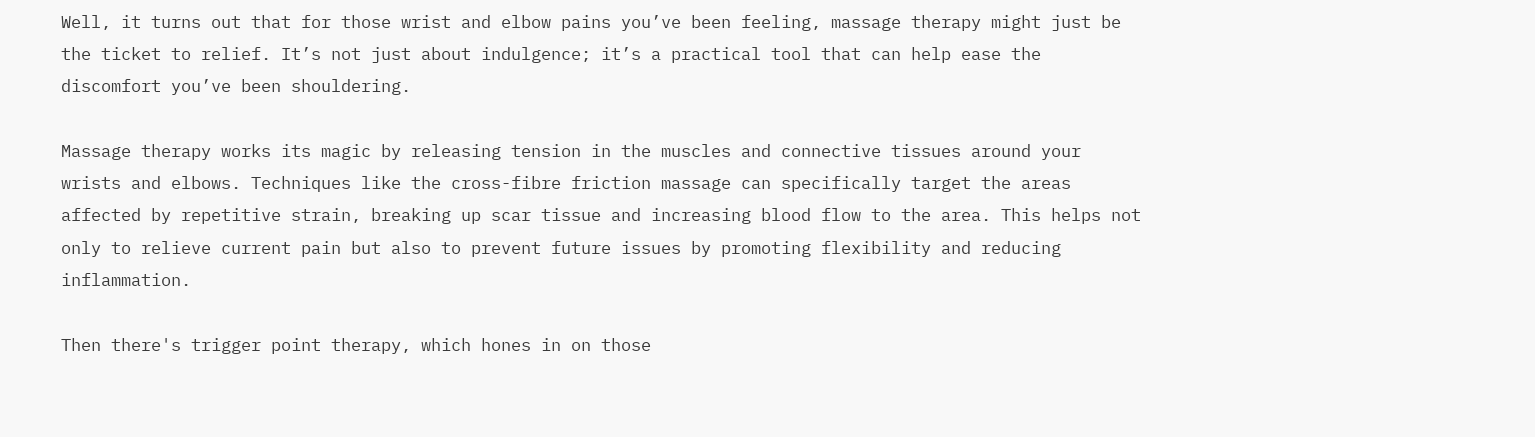Well, it turns out that for those wrist and elbow pains you’ve been feeling, massage therapy might just be the ticket to relief. It’s not just about indulgence; it’s a practical tool that can help ease the discomfort you’ve been shouldering.

Massage therapy works its magic by releasing tension in the muscles and connective tissues around your wrists and elbows. Techniques like the cross-fibre friction massage can specifically target the areas affected by repetitive strain, breaking up scar tissue and increasing blood flow to the area. This helps not only to relieve current pain but also to prevent future issues by promoting flexibility and reducing inflammation.

Then there's trigger point therapy, which hones in on those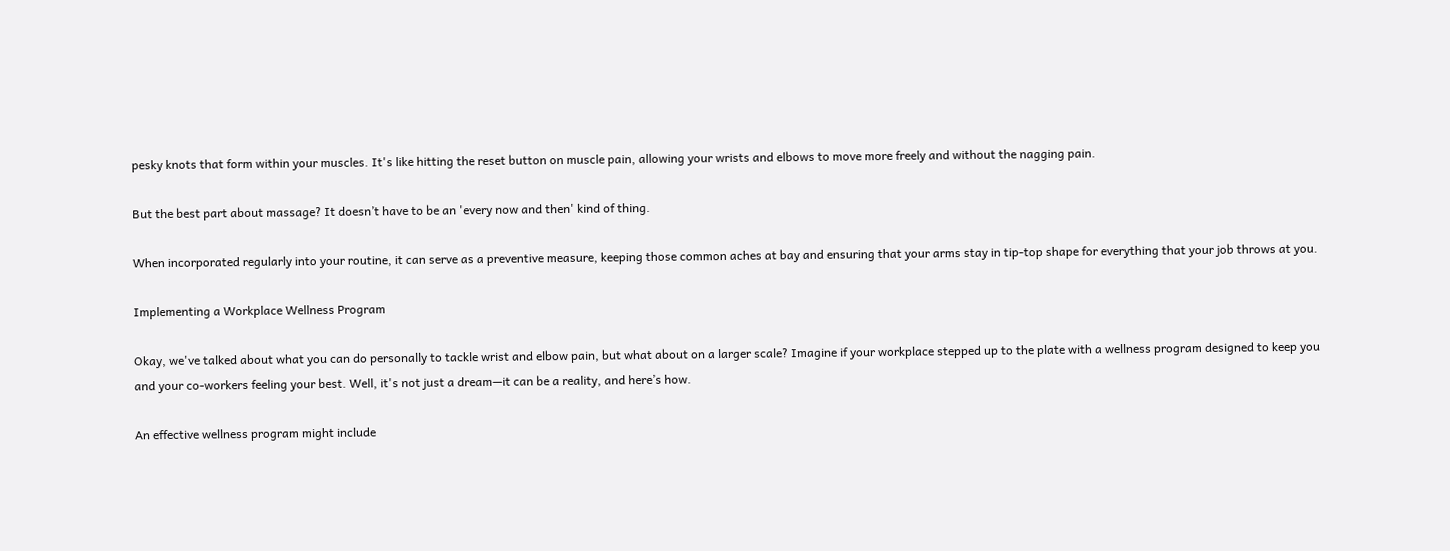pesky knots that form within your muscles. It's like hitting the reset button on muscle pain, allowing your wrists and elbows to move more freely and without the nagging pain.

But the best part about massage? It doesn’t have to be an 'every now and then' kind of thing.

When incorporated regularly into your routine, it can serve as a preventive measure, keeping those common aches at bay and ensuring that your arms stay in tip-top shape for everything that your job throws at you.

Implementing a Workplace Wellness Program

Okay, we've talked about what you can do personally to tackle wrist and elbow pain, but what about on a larger scale? Imagine if your workplace stepped up to the plate with a wellness program designed to keep you and your co-workers feeling your best. Well, it's not just a dream—it can be a reality, and here’s how.

An effective wellness program might include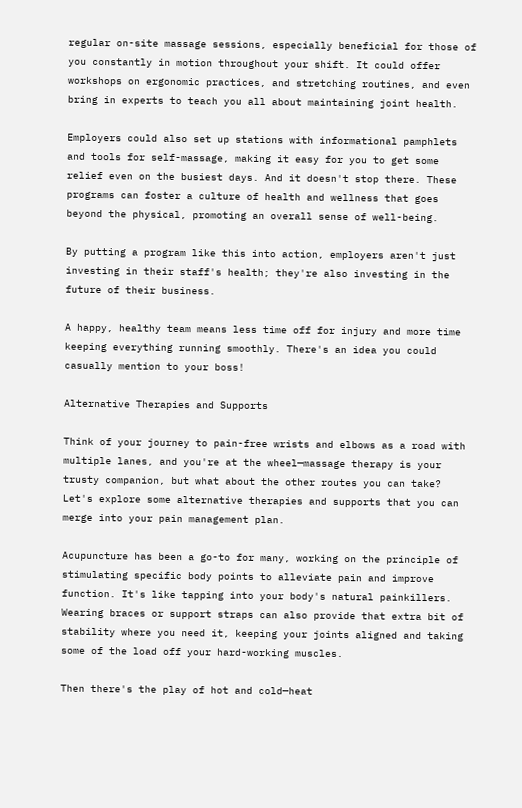regular on-site massage sessions, especially beneficial for those of you constantly in motion throughout your shift. It could offer workshops on ergonomic practices, and stretching routines, and even bring in experts to teach you all about maintaining joint health.

Employers could also set up stations with informational pamphlets and tools for self-massage, making it easy for you to get some relief even on the busiest days. And it doesn't stop there. These programs can foster a culture of health and wellness that goes beyond the physical, promoting an overall sense of well-being.

By putting a program like this into action, employers aren't just investing in their staff's health; they're also investing in the future of their business.

A happy, healthy team means less time off for injury and more time keeping everything running smoothly. There's an idea you could casually mention to your boss!

Alternative Therapies and Supports

Think of your journey to pain-free wrists and elbows as a road with multiple lanes, and you're at the wheel—massage therapy is your trusty companion, but what about the other routes you can take? Let's explore some alternative therapies and supports that you can merge into your pain management plan.

Acupuncture has been a go-to for many, working on the principle of stimulating specific body points to alleviate pain and improve function. It's like tapping into your body's natural painkillers. Wearing braces or support straps can also provide that extra bit of stability where you need it, keeping your joints aligned and taking some of the load off your hard-working muscles.

Then there's the play of hot and cold—heat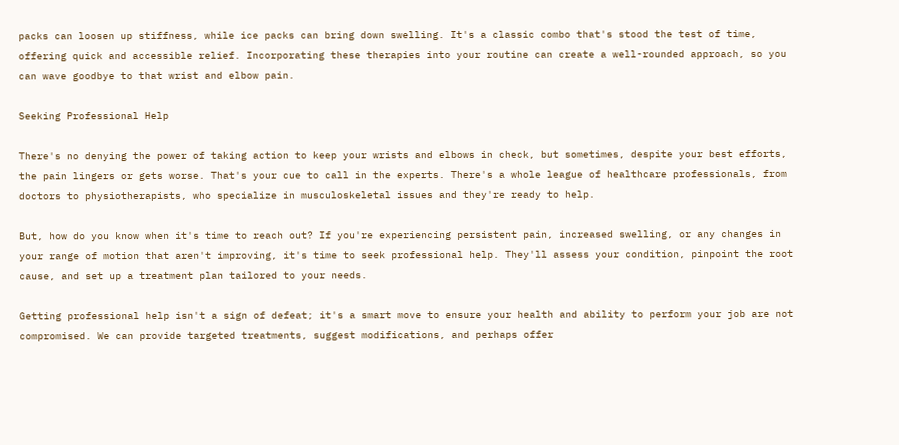packs can loosen up stiffness, while ice packs can bring down swelling. It's a classic combo that's stood the test of time, offering quick and accessible relief. Incorporating these therapies into your routine can create a well-rounded approach, so you can wave goodbye to that wrist and elbow pain.

Seeking Professional Help

There's no denying the power of taking action to keep your wrists and elbows in check, but sometimes, despite your best efforts, the pain lingers or gets worse. That's your cue to call in the experts. There's a whole league of healthcare professionals, from doctors to physiotherapists, who specialize in musculoskeletal issues and they're ready to help.

But, how do you know when it's time to reach out? If you're experiencing persistent pain, increased swelling, or any changes in your range of motion that aren't improving, it's time to seek professional help. They'll assess your condition, pinpoint the root cause, and set up a treatment plan tailored to your needs.

Getting professional help isn't a sign of defeat; it's a smart move to ensure your health and ability to perform your job are not compromised. We can provide targeted treatments, suggest modifications, and perhaps offer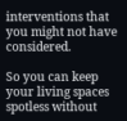interventions that you might not have considered.

So you can keep your living spaces spotless without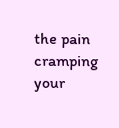the pain cramping your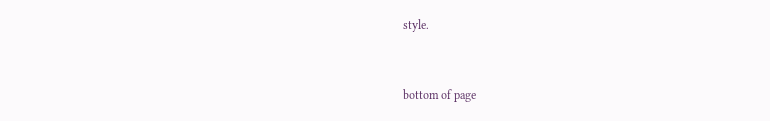style.


bottom of page